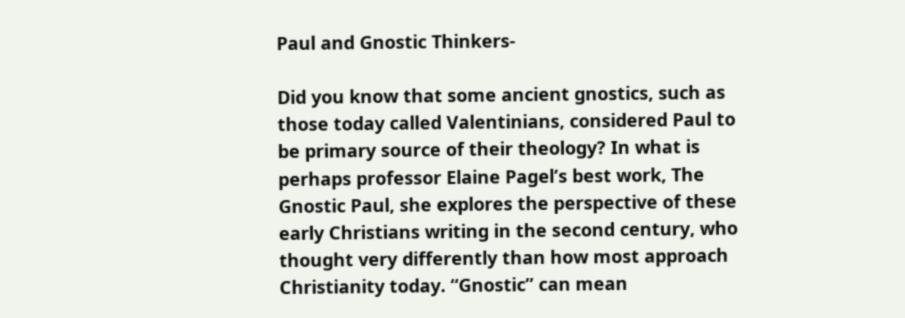Paul and Gnostic Thinkers-

Did you know that some ancient gnostics, such as those today called Valentinians, considered Paul to be primary source of their theology? In what is perhaps professor Elaine Pagel’s best work, The Gnostic Paul, she explores the perspective of these early Christians writing in the second century, who thought very differently than how most approach Christianity today. “Gnostic” can mean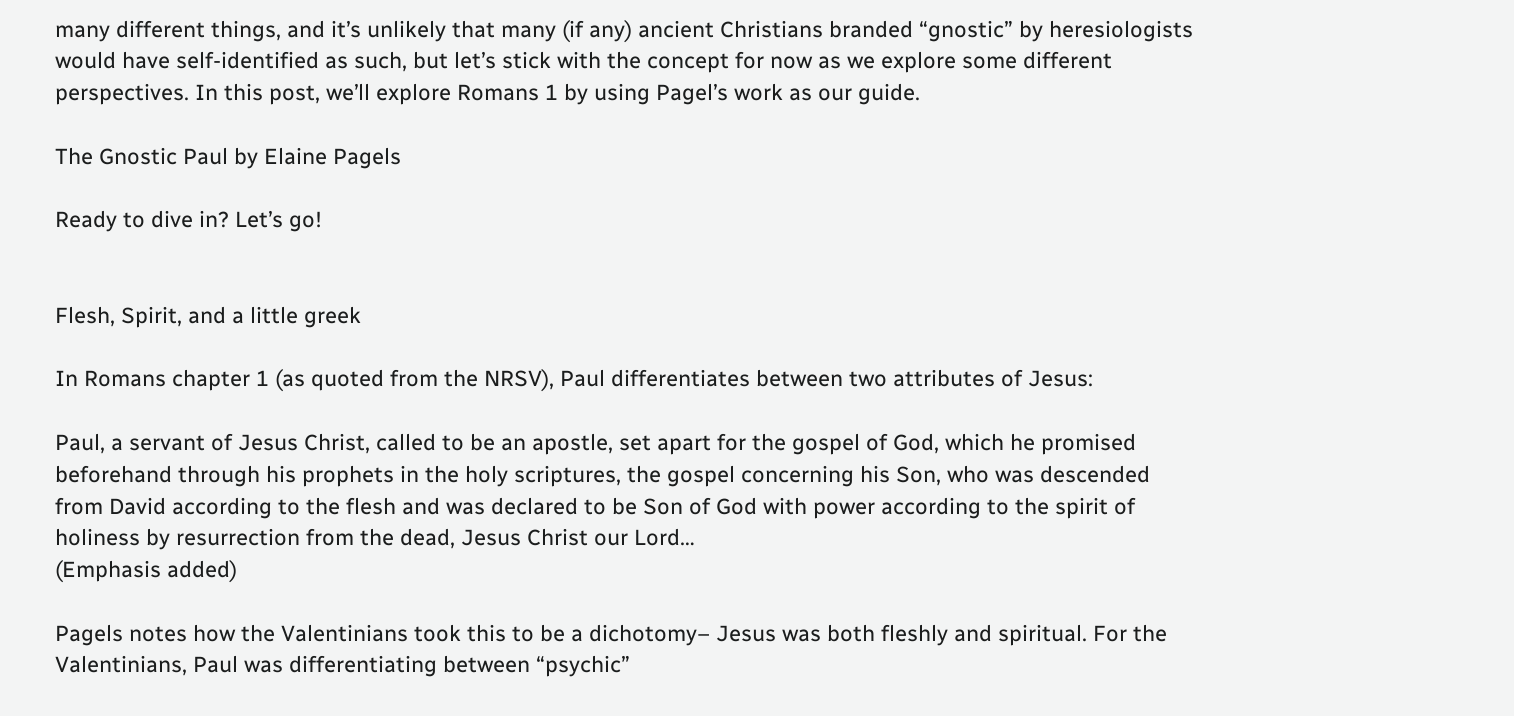many different things, and it’s unlikely that many (if any) ancient Christians branded “gnostic” by heresiologists would have self-identified as such, but let’s stick with the concept for now as we explore some different perspectives. In this post, we’ll explore Romans 1 by using Pagel’s work as our guide.

The Gnostic Paul by Elaine Pagels

Ready to dive in? Let’s go!


Flesh, Spirit, and a little greek

In Romans chapter 1 (as quoted from the NRSV), Paul differentiates between two attributes of Jesus:

Paul, a servant of Jesus Christ, called to be an apostle, set apart for the gospel of God, which he promised beforehand through his prophets in the holy scriptures, the gospel concerning his Son, who was descended from David according to the flesh and was declared to be Son of God with power according to the spirit of holiness by resurrection from the dead, Jesus Christ our Lord…
(Emphasis added)

Pagels notes how the Valentinians took this to be a dichotomy– Jesus was both fleshly and spiritual. For the Valentinians, Paul was differentiating between “psychic”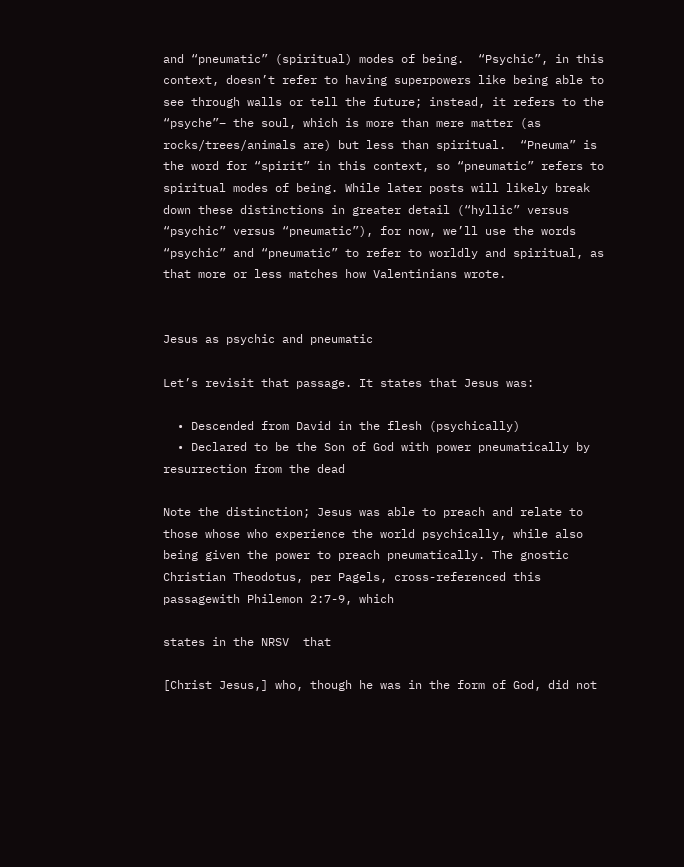and “pneumatic” (spiritual) modes of being.  “Psychic”, in this context, doesn’t refer to having superpowers like being able to see through walls or tell the future; instead, it refers to the “psyche”– the soul, which is more than mere matter (as rocks/trees/animals are) but less than spiritual.  “Pneuma” is the word for “spirit” in this context, so “pneumatic” refers to spiritual modes of being. While later posts will likely break down these distinctions in greater detail (“hyllic” versus “psychic” versus “pneumatic”), for now, we’ll use the words “psychic” and “pneumatic” to refer to worldly and spiritual, as that more or less matches how Valentinians wrote.


Jesus as psychic and pneumatic

Let’s revisit that passage. It states that Jesus was:

  • Descended from David in the flesh (psychically)
  • Declared to be the Son of God with power pneumatically by resurrection from the dead

Note the distinction; Jesus was able to preach and relate to those whose who experience the world psychically, while also being given the power to preach pneumatically. The gnostic Christian Theodotus, per Pagels, cross-referenced this passagewith Philemon 2:7-9, which

states in the NRSV  that

[Christ Jesus,] who, though he was in the form of God, did not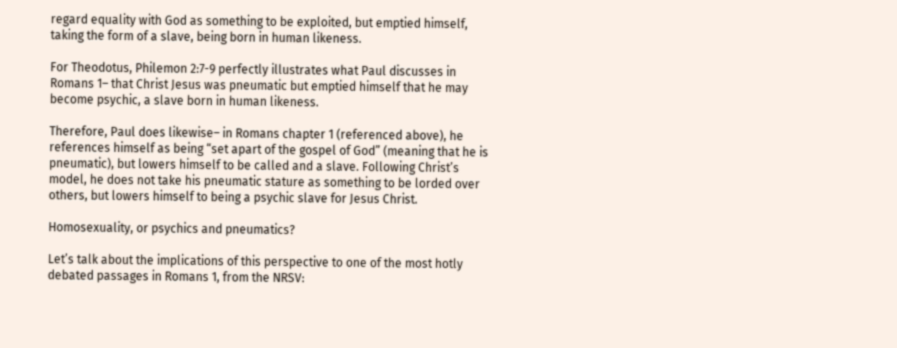regard equality with God as something to be exploited, but emptied himself, taking the form of a slave, being born in human likeness.

For Theodotus, Philemon 2:7-9 perfectly illustrates what Paul discusses in Romans 1– that Christ Jesus was pneumatic but emptied himself that he may become psychic, a slave born in human likeness.

Therefore, Paul does likewise– in Romans chapter 1 (referenced above), he references himself as being “set apart of the gospel of God” (meaning that he is pneumatic), but lowers himself to be called and a slave. Following Christ’s model, he does not take his pneumatic stature as something to be lorded over others, but lowers himself to being a psychic slave for Jesus Christ.

Homosexuality, or psychics and pneumatics?

Let’s talk about the implications of this perspective to one of the most hotly debated passages in Romans 1, from the NRSV: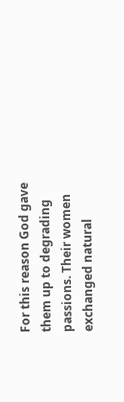For this reason God gave them up to degrading passions. Their women exchanged natural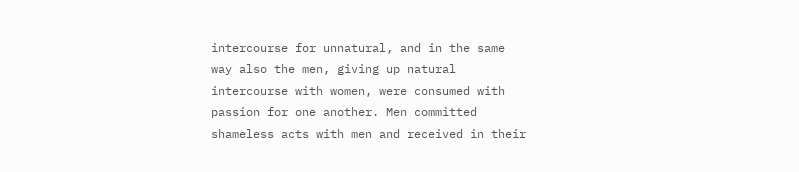intercourse for unnatural, and in the same way also the men, giving up natural intercourse with women, were consumed with passion for one another. Men committed shameless acts with men and received in their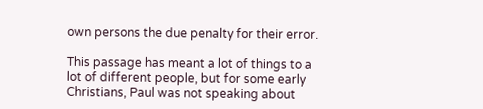own persons the due penalty for their error.

This passage has meant a lot of things to a lot of different people, but for some early Christians, Paul was not speaking about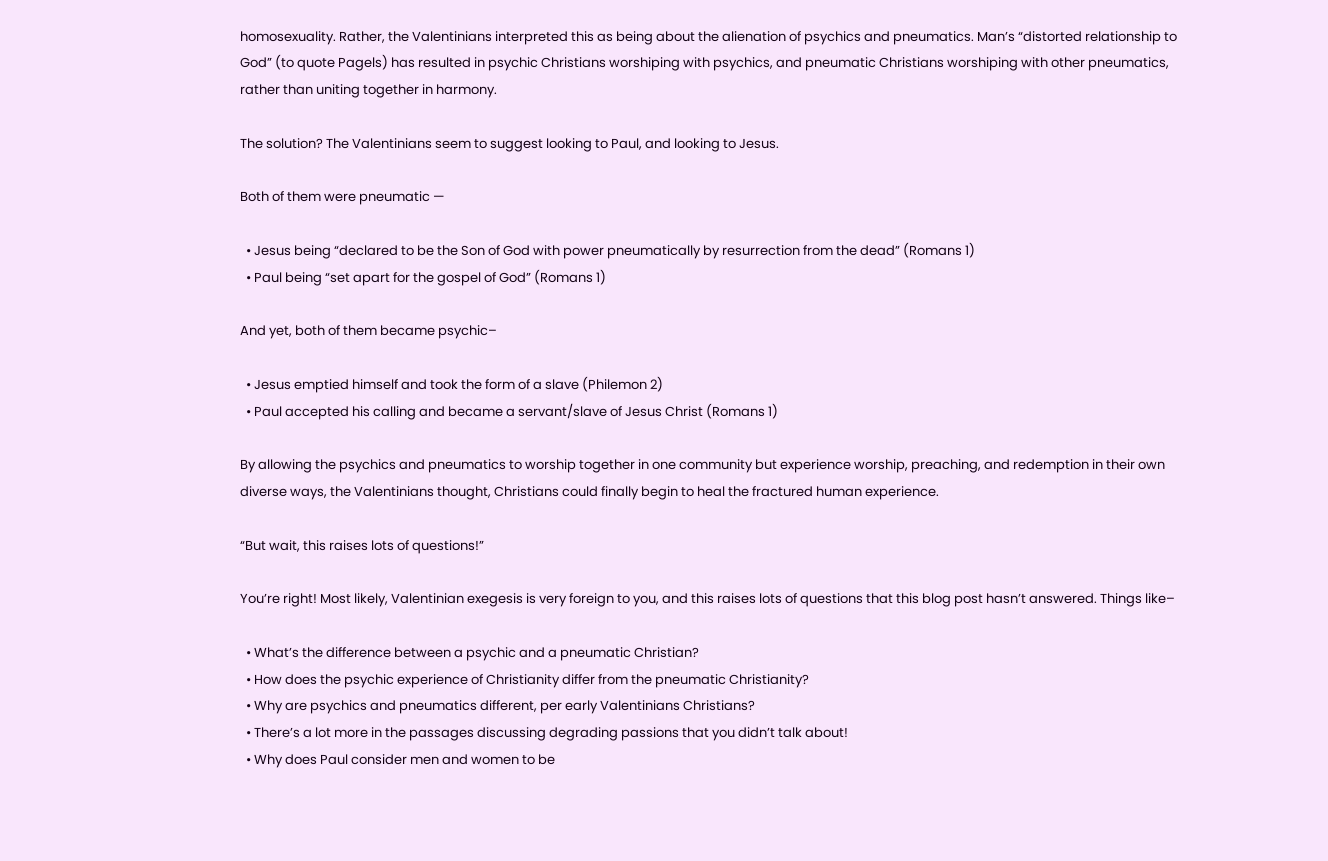homosexuality. Rather, the Valentinians interpreted this as being about the alienation of psychics and pneumatics. Man’s “distorted relationship to God” (to quote Pagels) has resulted in psychic Christians worshiping with psychics, and pneumatic Christians worshiping with other pneumatics, rather than uniting together in harmony.

The solution? The Valentinians seem to suggest looking to Paul, and looking to Jesus.

Both of them were pneumatic —

  • Jesus being “declared to be the Son of God with power pneumatically by resurrection from the dead” (Romans 1)
  • Paul being “set apart for the gospel of God” (Romans 1)

And yet, both of them became psychic–

  • Jesus emptied himself and took the form of a slave (Philemon 2)
  • Paul accepted his calling and became a servant/slave of Jesus Christ (Romans 1)

By allowing the psychics and pneumatics to worship together in one community but experience worship, preaching, and redemption in their own diverse ways, the Valentinians thought, Christians could finally begin to heal the fractured human experience.

“But wait, this raises lots of questions!”

You’re right! Most likely, Valentinian exegesis is very foreign to you, and this raises lots of questions that this blog post hasn’t answered. Things like–

  • What’s the difference between a psychic and a pneumatic Christian?
  • How does the psychic experience of Christianity differ from the pneumatic Christianity?
  • Why are psychics and pneumatics different, per early Valentinians Christians?
  • There’s a lot more in the passages discussing degrading passions that you didn’t talk about!
  • Why does Paul consider men and women to be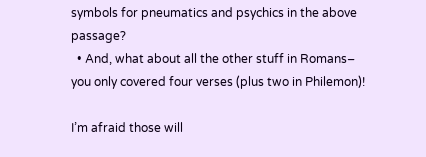symbols for pneumatics and psychics in the above passage?
  • And, what about all the other stuff in Romans– you only covered four verses (plus two in Philemon)!

I’m afraid those will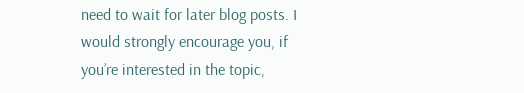need to wait for later blog posts. I would strongly encourage you, if you’re interested in the topic,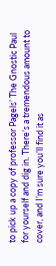to pick up a copy of professor Pagels’ The Gnostic Paul for yourself and dig in. There’s a tremendous amount to cover, and I’m sure you’ll find it as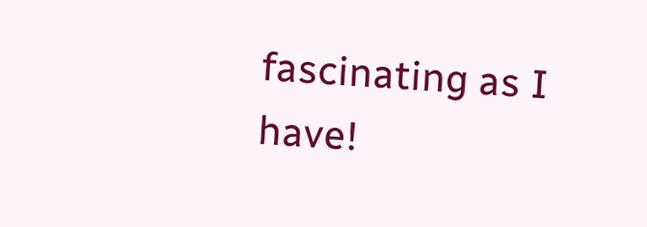fascinating as I have!